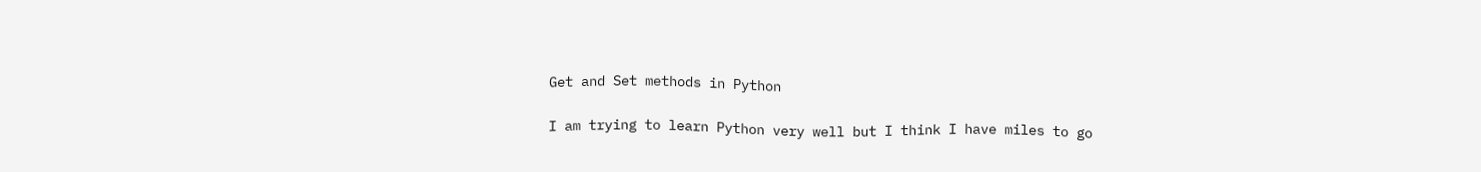Get and Set methods in Python

I am trying to learn Python very well but I think I have miles to go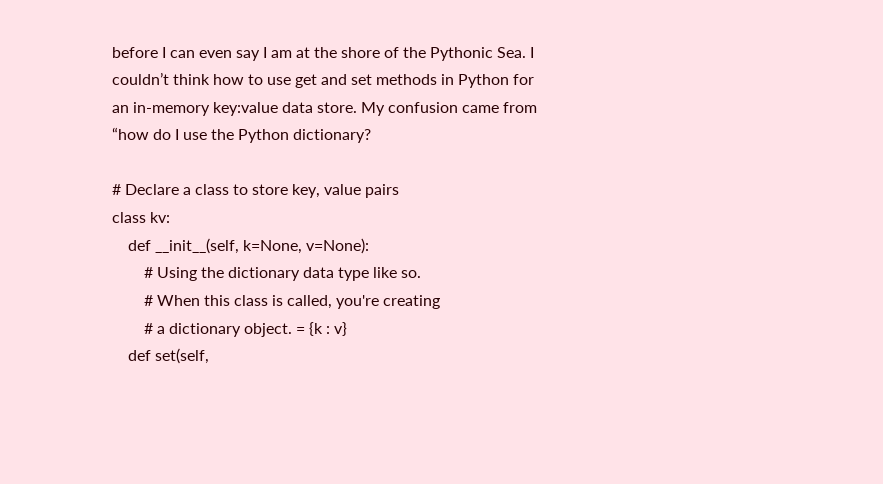before I can even say I am at the shore of the Pythonic Sea. I couldn’t think how to use get and set methods in Python for an in-memory key:value data store. My confusion came from “how do I use the Python dictionary?

# Declare a class to store key, value pairs
class kv:
    def __init__(self, k=None, v=None):
        # Using the dictionary data type like so.
        # When this class is called, you're creating
        # a dictionary object. = {k : v}
    def set(self,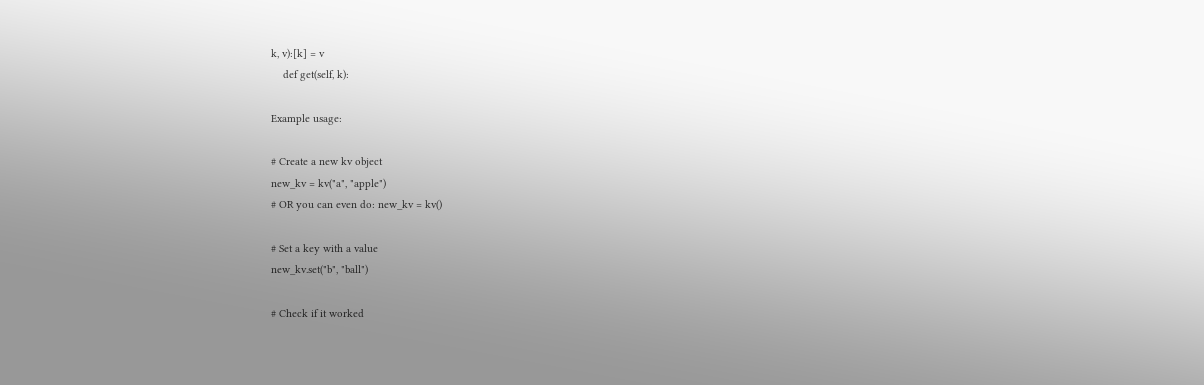k, v):[k] = v
    def get(self, k):

Example usage:

# Create a new kv object
new_kv = kv("a", "apple")
# OR you can even do: new_kv = kv()

# Set a key with a value
new_kv.set("b", "ball")

# Check if it worked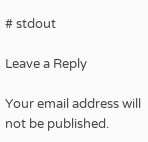# stdout

Leave a Reply

Your email address will not be published.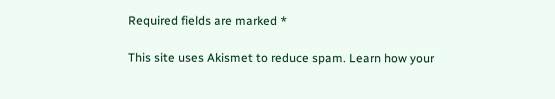Required fields are marked *

This site uses Akismet to reduce spam. Learn how your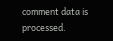comment data is processed.